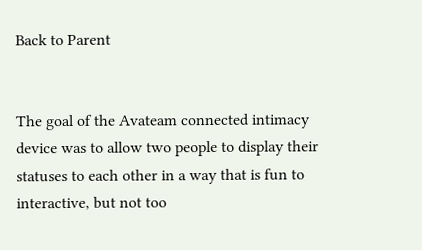Back to Parent


The goal of the Avateam connected intimacy device was to allow two people to display their statuses to each other in a way that is fun to interactive, but not too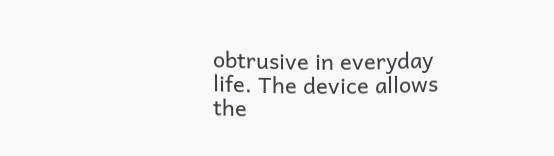obtrusive in everyday life. The device allows the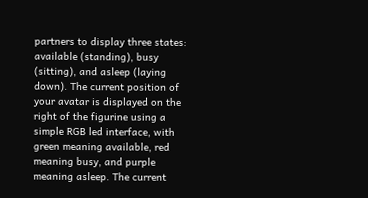partners to display three states: available (standing), busy (sitting), and asleep (laying down). The current position of your avatar is displayed on the right of the figurine using a simple RGB led interface, with green meaning available, red meaning busy, and purple meaning asleep. The current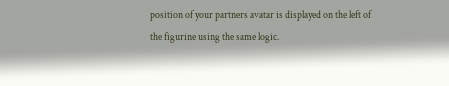position of your partners avatar is displayed on the left of the figurine using the same logic.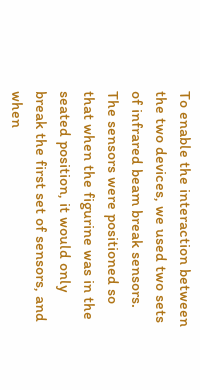To enable the interaction between the two devices, we used two sets of infrared beam break sensors.  The sensors were positioned so that when the figurine was in the seated position, it would only break the first set of sensors, and when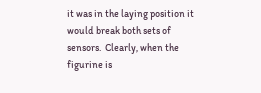it was in the laying position it would break both sets of sensors.  Clearly, when the figurine is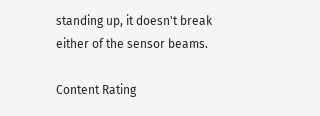standing up, it doesn't break either of the sensor beams.

Content Rating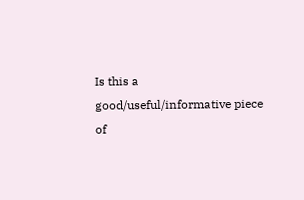Is this a good/useful/informative piece of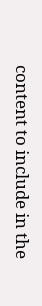content to include in the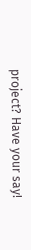project? Have your say!